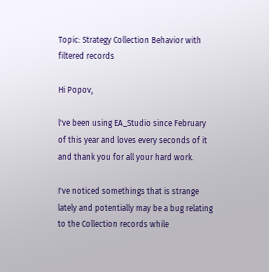Topic: Strategy Collection Behavior with filtered records

Hi Popov,

l've been using EA_Studio since February of this year and loves every seconds of it and thank you for all your hard work.

I've noticed somethings that is strange lately and potentially may be a bug relating to the Collection records while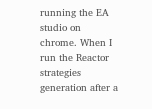running the EA studio on chrome. When I run the Reactor strategies generation after a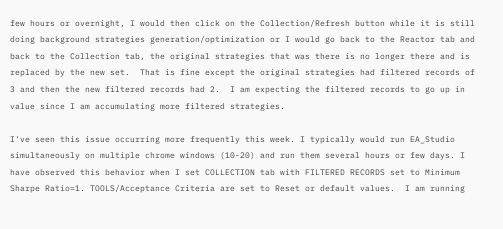few hours or overnight, I would then click on the Collection/Refresh button while it is still doing background strategies generation/optimization or I would go back to the Reactor tab and back to the Collection tab, the original strategies that was there is no longer there and is replaced by the new set.  That is fine except the original strategies had filtered records of 3 and then the new filtered records had 2.  I am expecting the filtered records to go up in value since I am accumulating more filtered strategies.

I've seen this issue occurring more frequently this week. I typically would run EA_Studio simultaneously on multiple chrome windows (10-20) and run them several hours or few days. I have observed this behavior when I set COLLECTION tab with FILTERED RECORDS set to Minimum Sharpe Ratio=1. TOOLS/Acceptance Criteria are set to Reset or default values.  I am running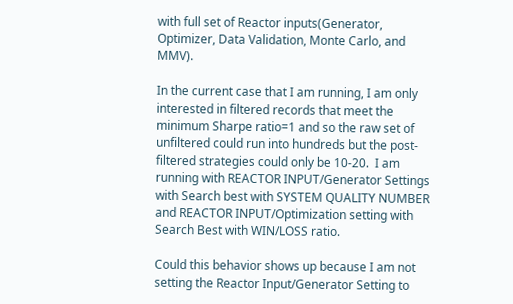with full set of Reactor inputs(Generator, Optimizer, Data Validation, Monte Carlo, and MMV).

In the current case that I am running, I am only interested in filtered records that meet the minimum Sharpe ratio=1 and so the raw set of unfiltered could run into hundreds but the post-filtered strategies could only be 10-20.  I am running with REACTOR INPUT/Generator Settings with Search best with SYSTEM QUALITY NUMBER and REACTOR INPUT/Optimization setting with Search Best with WIN/LOSS ratio.

Could this behavior shows up because I am not setting the Reactor Input/Generator Setting to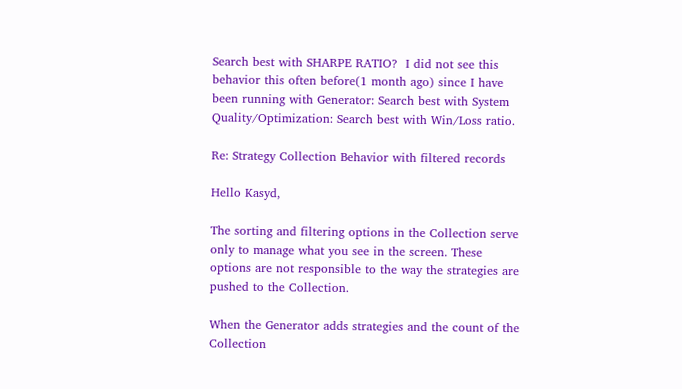Search best with SHARPE RATIO?  I did not see this behavior this often before(1 month ago) since I have been running with Generator: Search best with System Quality/Optimization: Search best with Win/Loss ratio.

Re: Strategy Collection Behavior with filtered records

Hello Kasyd,

The sorting and filtering options in the Collection serve only to manage what you see in the screen. These options are not responsible to the way the strategies are pushed to the Collection.

When the Generator adds strategies and the count of the Collection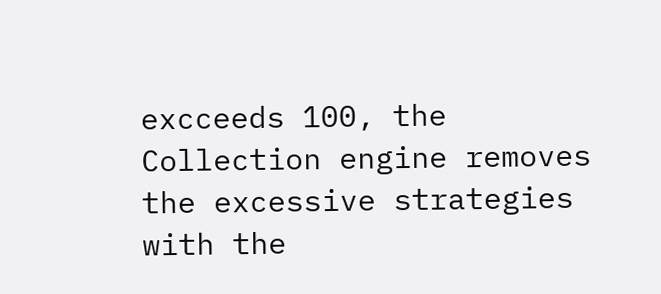excceeds 100, the Collection engine removes the excessive strategies with the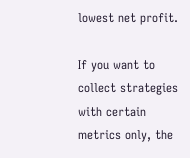lowest net profit.

If you want to collect strategies with certain metrics only, the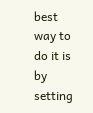best way to do it is by setting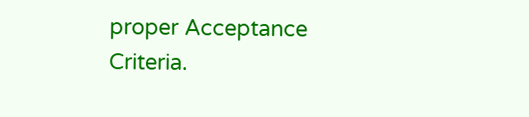proper Acceptance Criteria.